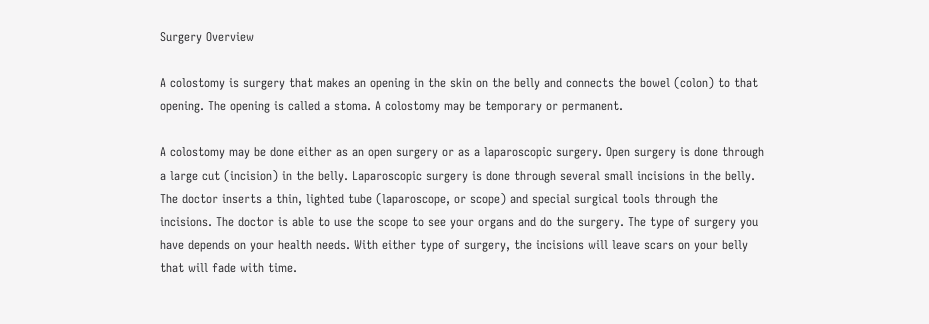Surgery Overview

A colostomy is surgery that makes an opening in the skin on the belly and connects the bowel (colon) to that opening. The opening is called a stoma. A colostomy may be temporary or permanent.

A colostomy may be done either as an open surgery or as a laparoscopic surgery. Open surgery is done through a large cut (incision) in the belly. Laparoscopic surgery is done through several small incisions in the belly. The doctor inserts a thin, lighted tube (laparoscope, or scope) and special surgical tools through the incisions. The doctor is able to use the scope to see your organs and do the surgery. The type of surgery you have depends on your health needs. With either type of surgery, the incisions will leave scars on your belly that will fade with time.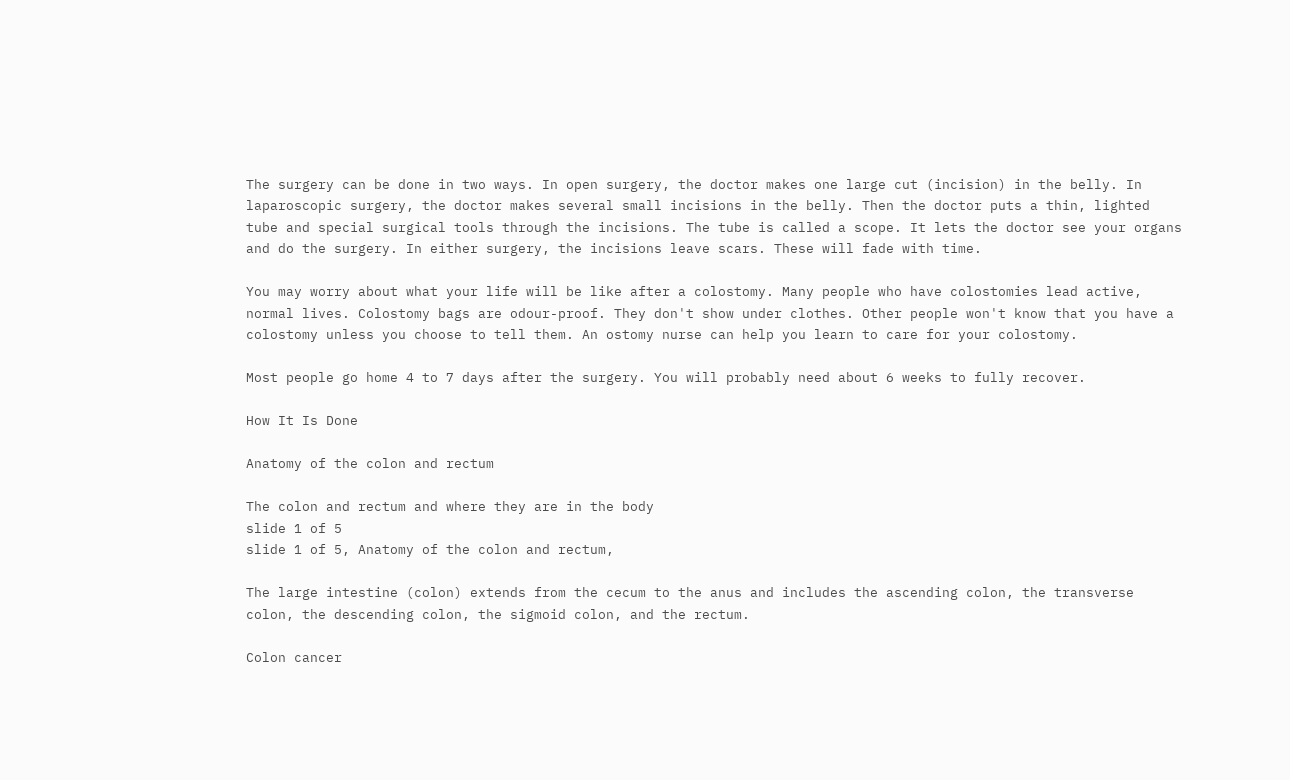The surgery can be done in two ways. In open surgery, the doctor makes one large cut (incision) in the belly. In laparoscopic surgery, the doctor makes several small incisions in the belly. Then the doctor puts a thin, lighted tube and special surgical tools through the incisions. The tube is called a scope. It lets the doctor see your organs and do the surgery. In either surgery, the incisions leave scars. These will fade with time.

You may worry about what your life will be like after a colostomy. Many people who have colostomies lead active, normal lives. Colostomy bags are odour-proof. They don't show under clothes. Other people won't know that you have a colostomy unless you choose to tell them. An ostomy nurse can help you learn to care for your colostomy.

Most people go home 4 to 7 days after the surgery. You will probably need about 6 weeks to fully recover.

How It Is Done

Anatomy of the colon and rectum

The colon and rectum and where they are in the body
slide 1 of 5
slide 1 of 5, Anatomy of the colon and rectum,

The large intestine (colon) extends from the cecum to the anus and includes the ascending colon, the transverse colon, the descending colon, the sigmoid colon, and the rectum.

Colon cancer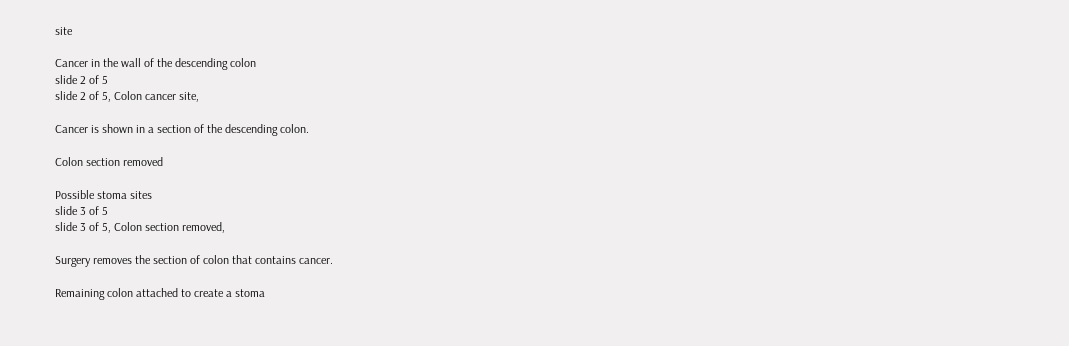site

Cancer in the wall of the descending colon
slide 2 of 5
slide 2 of 5, Colon cancer site,

Cancer is shown in a section of the descending colon.

Colon section removed

Possible stoma sites
slide 3 of 5
slide 3 of 5, Colon section removed,

Surgery removes the section of colon that contains cancer.

Remaining colon attached to create a stoma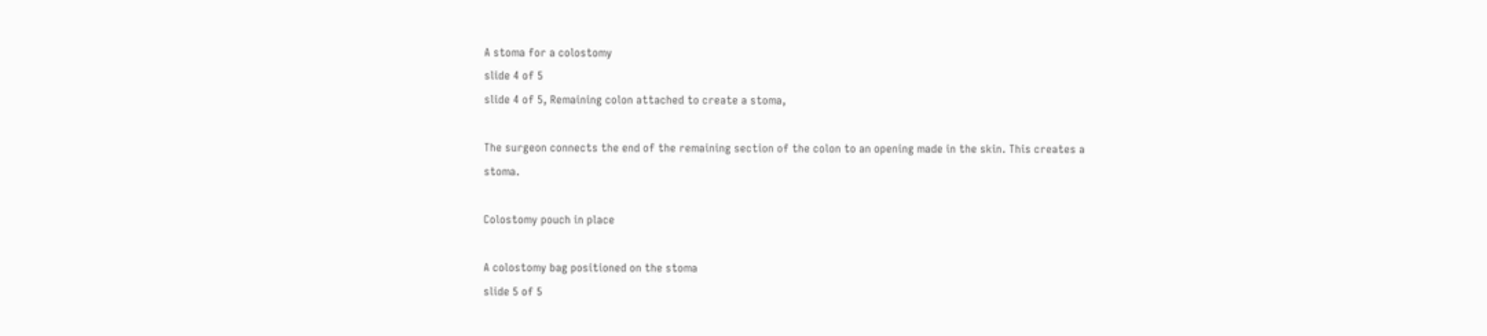A stoma for a colostomy
slide 4 of 5
slide 4 of 5, Remaining colon attached to create a stoma,

The surgeon connects the end of the remaining section of the colon to an opening made in the skin. This creates a stoma.

Colostomy pouch in place

A colostomy bag positioned on the stoma
slide 5 of 5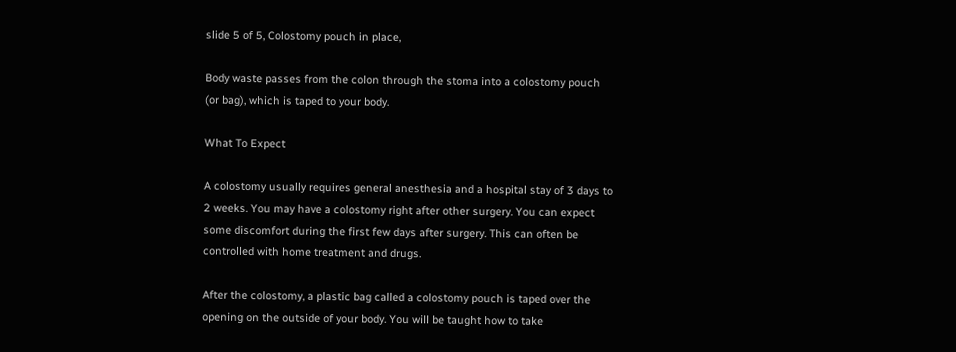slide 5 of 5, Colostomy pouch in place,

Body waste passes from the colon through the stoma into a colostomy pouch (or bag), which is taped to your body.

What To Expect

A colostomy usually requires general anesthesia and a hospital stay of 3 days to 2 weeks. You may have a colostomy right after other surgery. You can expect some discomfort during the first few days after surgery. This can often be controlled with home treatment and drugs.

After the colostomy, a plastic bag called a colostomy pouch is taped over the opening on the outside of your body. You will be taught how to take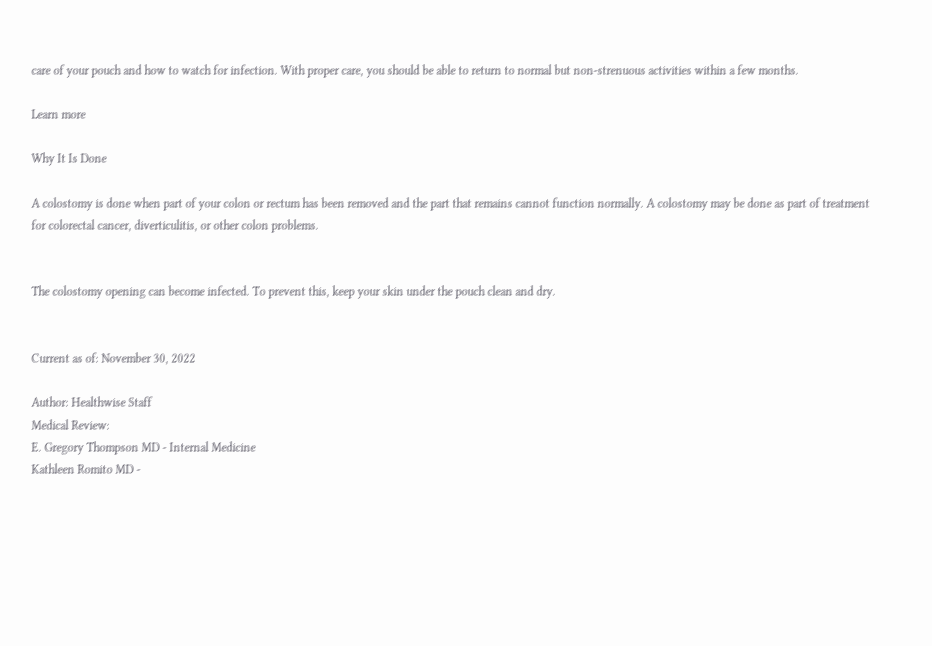care of your pouch and how to watch for infection. With proper care, you should be able to return to normal but non-strenuous activities within a few months.

Learn more

Why It Is Done

A colostomy is done when part of your colon or rectum has been removed and the part that remains cannot function normally. A colostomy may be done as part of treatment for colorectal cancer, diverticulitis, or other colon problems.


The colostomy opening can become infected. To prevent this, keep your skin under the pouch clean and dry.


Current as of: November 30, 2022

Author: Healthwise Staff
Medical Review:
E. Gregory Thompson MD - Internal Medicine
Kathleen Romito MD -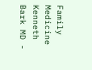Family Medicine
Kenneth Bark MD -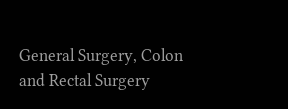General Surgery, Colon and Rectal Surgery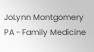JoLynn Montgomery PA - Family Medicine